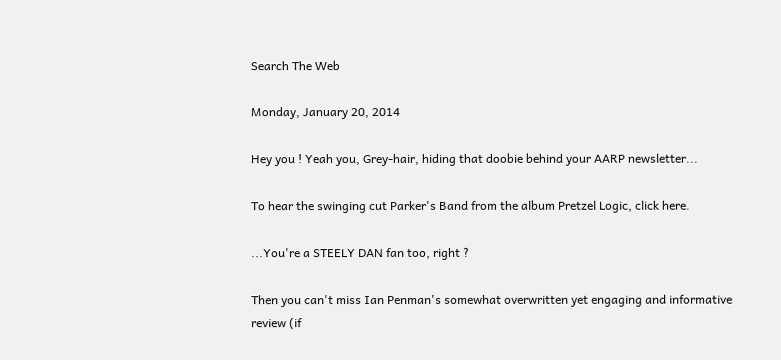Search The Web

Monday, January 20, 2014

Hey you ! Yeah you, Grey-hair, hiding that doobie behind your AARP newsletter...

To hear the swinging cut Parker's Band from the album Pretzel Logic, click here.

...You're a STEELY DAN fan too, right ?

Then you can't miss Ian Penman's somewhat overwritten yet engaging and informative review (if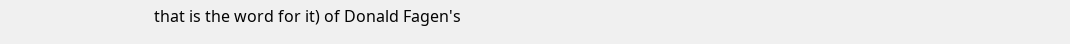that is the word for it) of Donald Fagen's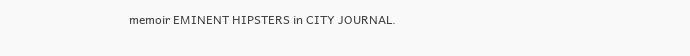memoir EMINENT HIPSTERS in CITY JOURNAL.